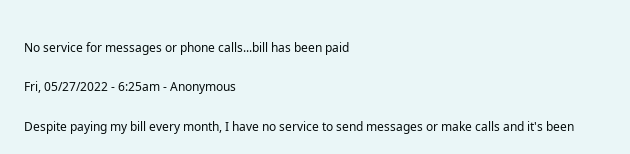No service for messages or phone calls...bill has been paid

Fri, 05/27/2022 - 6:25am - Anonymous

Despite paying my bill every month, I have no service to send messages or make calls and it's been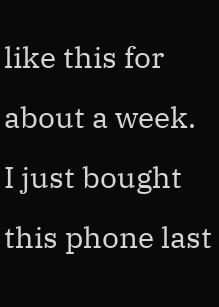like this for about a week. I just bought this phone last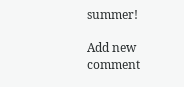summer!

Add new comment